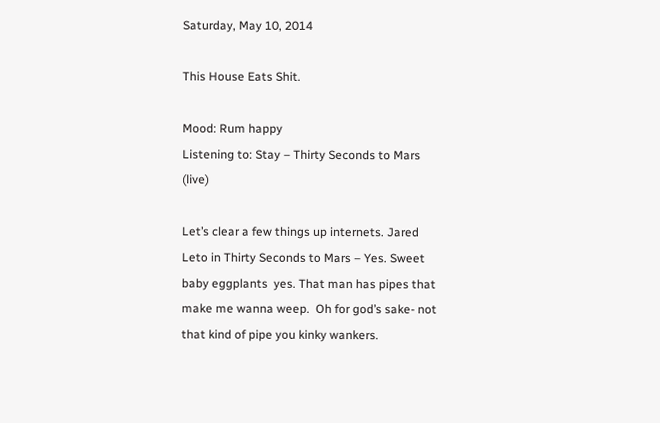Saturday, May 10, 2014

This House Eats Shit.

Mood: Rum happy
Listening to: Stay – Thirty Seconds to Mars (live)

Let’s clear a few things up internets. Jared Leto in Thirty Seconds to Mars – Yes. Sweet baby eggplants  yes. That man has pipes that make me wanna weep.  Oh for god’s sake- not that kind of pipe you kinky wankers.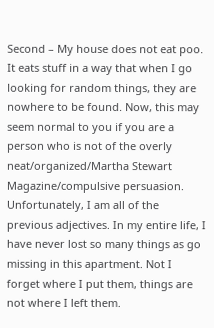Second – My house does not eat poo. It eats stuff in a way that when I go looking for random things, they are nowhere to be found. Now, this may seem normal to you if you are a person who is not of the overly neat/organized/Martha Stewart Magazine/compulsive persuasion. Unfortunately, I am all of the previous adjectives. In my entire life, I have never lost so many things as go missing in this apartment. Not I forget where I put them, things are not where I left them.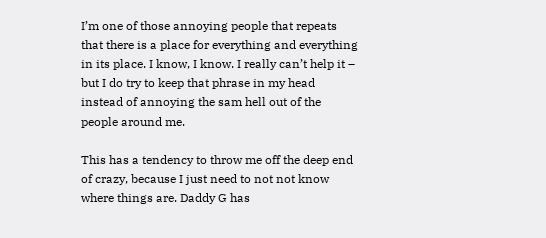I’m one of those annoying people that repeats that there is a place for everything and everything in its place. I know, I know. I really can’t help it – but I do try to keep that phrase in my head instead of annoying the sam hell out of the people around me.

This has a tendency to throw me off the deep end of crazy, because I just need to not not know where things are. Daddy G has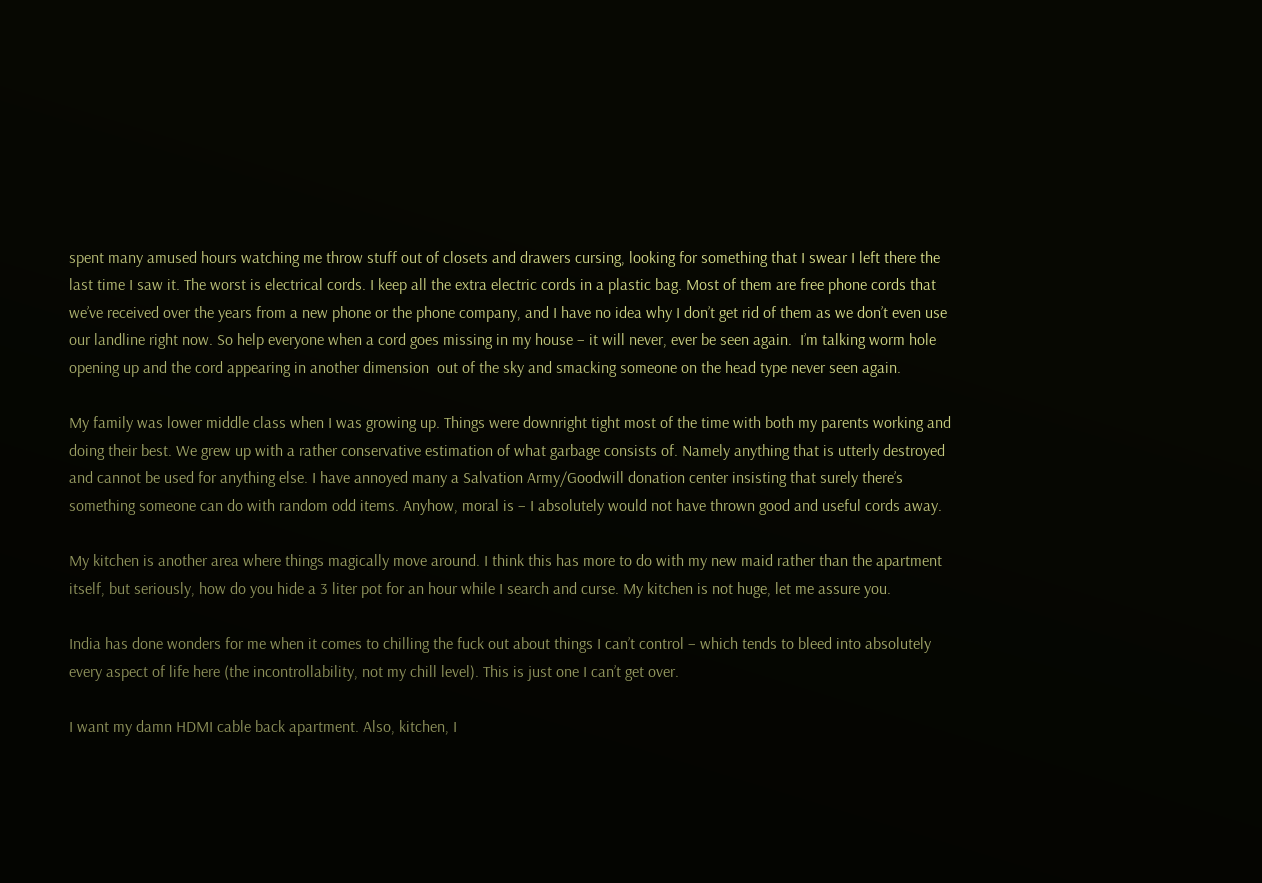spent many amused hours watching me throw stuff out of closets and drawers cursing, looking for something that I swear I left there the last time I saw it. The worst is electrical cords. I keep all the extra electric cords in a plastic bag. Most of them are free phone cords that we’ve received over the years from a new phone or the phone company, and I have no idea why I don’t get rid of them as we don’t even use our landline right now. So help everyone when a cord goes missing in my house – it will never, ever be seen again.  I’m talking worm hole opening up and the cord appearing in another dimension  out of the sky and smacking someone on the head type never seen again.

My family was lower middle class when I was growing up. Things were downright tight most of the time with both my parents working and doing their best. We grew up with a rather conservative estimation of what garbage consists of. Namely anything that is utterly destroyed and cannot be used for anything else. I have annoyed many a Salvation Army/Goodwill donation center insisting that surely there’s something someone can do with random odd items. Anyhow, moral is – I absolutely would not have thrown good and useful cords away.

My kitchen is another area where things magically move around. I think this has more to do with my new maid rather than the apartment itself, but seriously, how do you hide a 3 liter pot for an hour while I search and curse. My kitchen is not huge, let me assure you.

India has done wonders for me when it comes to chilling the fuck out about things I can’t control – which tends to bleed into absolutely every aspect of life here (the incontrollability, not my chill level). This is just one I can’t get over.

I want my damn HDMI cable back apartment. Also, kitchen, I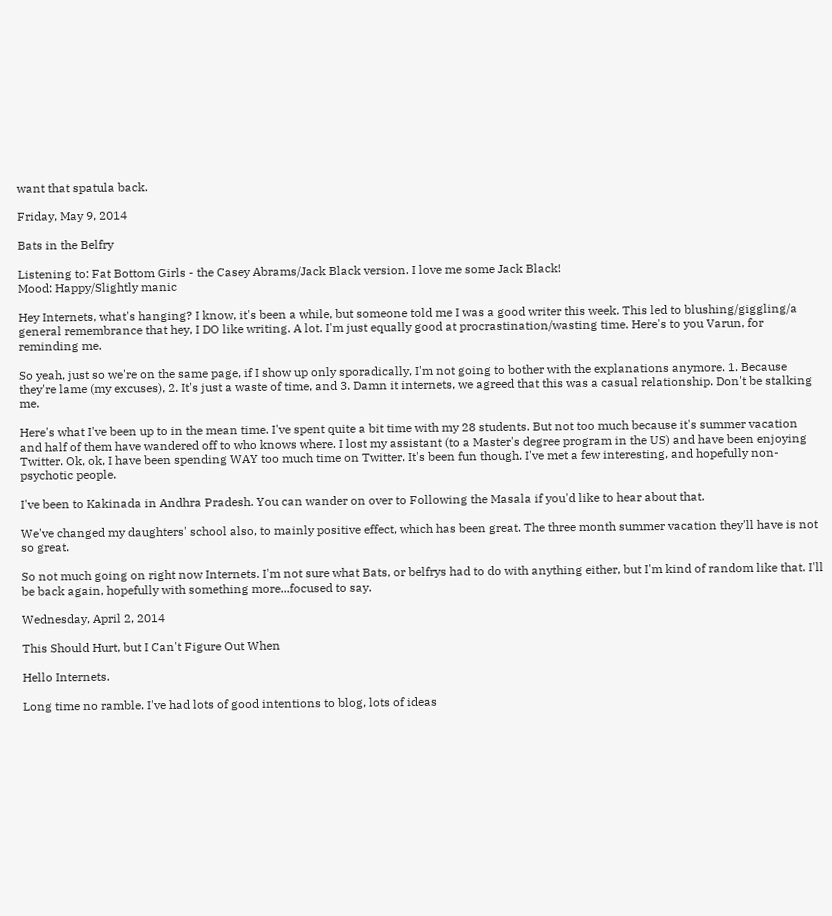want that spatula back.

Friday, May 9, 2014

Bats in the Belfry

Listening to: Fat Bottom Girls - the Casey Abrams/Jack Black version. I love me some Jack Black!
Mood: Happy/Slightly manic

Hey Internets, what's hanging? I know, it's been a while, but someone told me I was a good writer this week. This led to blushing/giggling/a general remembrance that hey, I DO like writing. A lot. I'm just equally good at procrastination/wasting time. Here's to you Varun, for reminding me.

So yeah, just so we're on the same page, if I show up only sporadically, I'm not going to bother with the explanations anymore. 1. Because they're lame (my excuses), 2. It's just a waste of time, and 3. Damn it internets, we agreed that this was a casual relationship. Don't be stalking me.

Here's what I've been up to in the mean time. I've spent quite a bit time with my 28 students. But not too much because it's summer vacation and half of them have wandered off to who knows where. I lost my assistant (to a Master's degree program in the US) and have been enjoying Twitter. Ok, ok, I have been spending WAY too much time on Twitter. It's been fun though. I've met a few interesting, and hopefully non-psychotic people.

I've been to Kakinada in Andhra Pradesh. You can wander on over to Following the Masala if you'd like to hear about that.

We've changed my daughters' school also, to mainly positive effect, which has been great. The three month summer vacation they'll have is not so great.

So not much going on right now Internets. I'm not sure what Bats, or belfrys had to do with anything either, but I'm kind of random like that. I'll be back again, hopefully with something more...focused to say.

Wednesday, April 2, 2014

This Should Hurt, but I Can't Figure Out When

Hello Internets.

Long time no ramble. I've had lots of good intentions to blog, lots of ideas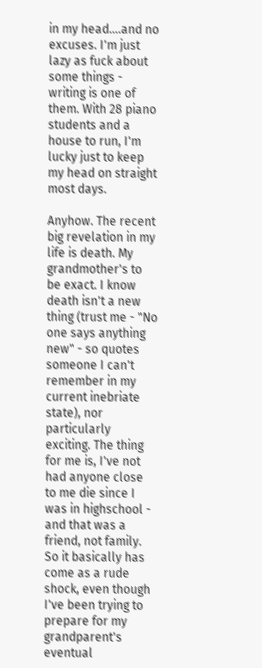in my head....and no excuses. I'm just lazy as fuck about some things - writing is one of them. With 28 piano students and a house to run, I'm lucky just to keep my head on straight most days.

Anyhow. The recent big revelation in my life is death. My grandmother's to be exact. I know death isn't a new thing (trust me - "No one says anything new" - so quotes someone I can't remember in my current inebriate state), nor particularly exciting. The thing for me is, I've not had anyone close to me die since I was in highschool - and that was a friend, not family. So it basically has come as a rude shock, even though I've been trying to prepare for my grandparent's eventual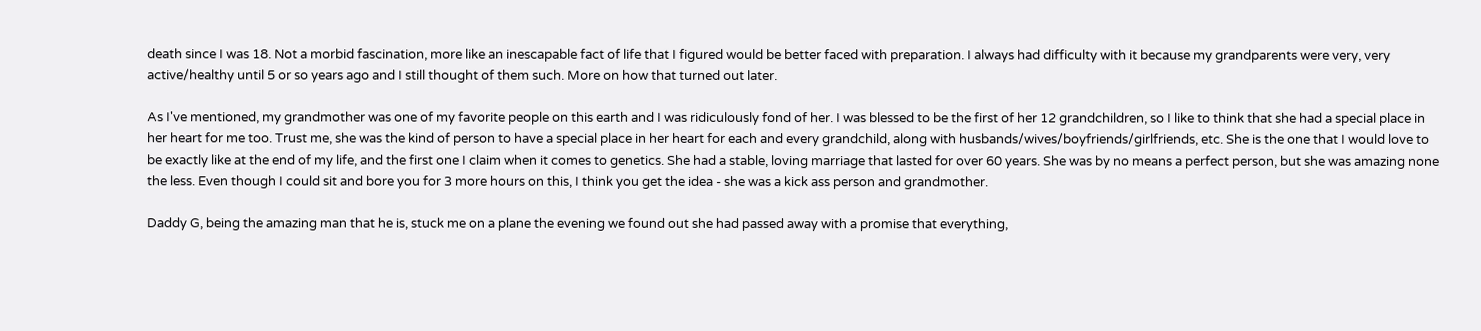death since I was 18. Not a morbid fascination, more like an inescapable fact of life that I figured would be better faced with preparation. I always had difficulty with it because my grandparents were very, very active/healthy until 5 or so years ago and I still thought of them such. More on how that turned out later.

As I've mentioned, my grandmother was one of my favorite people on this earth and I was ridiculously fond of her. I was blessed to be the first of her 12 grandchildren, so I like to think that she had a special place in her heart for me too. Trust me, she was the kind of person to have a special place in her heart for each and every grandchild, along with husbands/wives/boyfriends/girlfriends, etc. She is the one that I would love to be exactly like at the end of my life, and the first one I claim when it comes to genetics. She had a stable, loving marriage that lasted for over 60 years. She was by no means a perfect person, but she was amazing none the less. Even though I could sit and bore you for 3 more hours on this, I think you get the idea - she was a kick ass person and grandmother.

Daddy G, being the amazing man that he is, stuck me on a plane the evening we found out she had passed away with a promise that everything,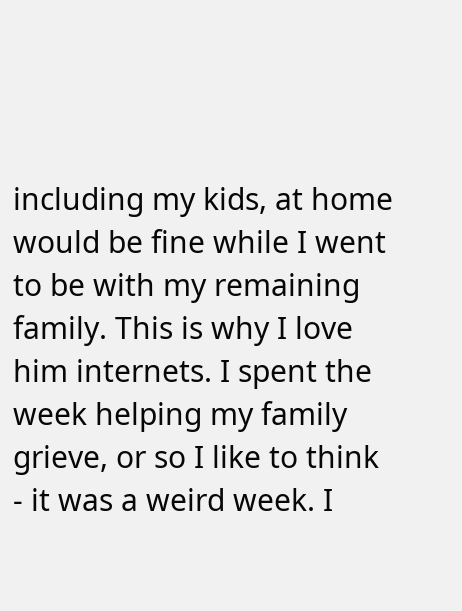including my kids, at home would be fine while I went to be with my remaining family. This is why I love him internets. I spent the week helping my family grieve, or so I like to think - it was a weird week. I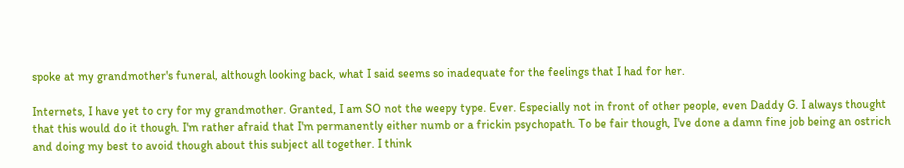spoke at my grandmother's funeral, although looking back, what I said seems so inadequate for the feelings that I had for her.

Internets, I have yet to cry for my grandmother. Granted, I am SO not the weepy type. Ever. Especially not in front of other people, even Daddy G. I always thought that this would do it though. I'm rather afraid that I'm permanently either numb or a frickin psychopath. To be fair though, I've done a damn fine job being an ostrich and doing my best to avoid though about this subject all together. I think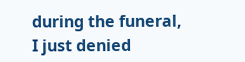during the funeral, I just denied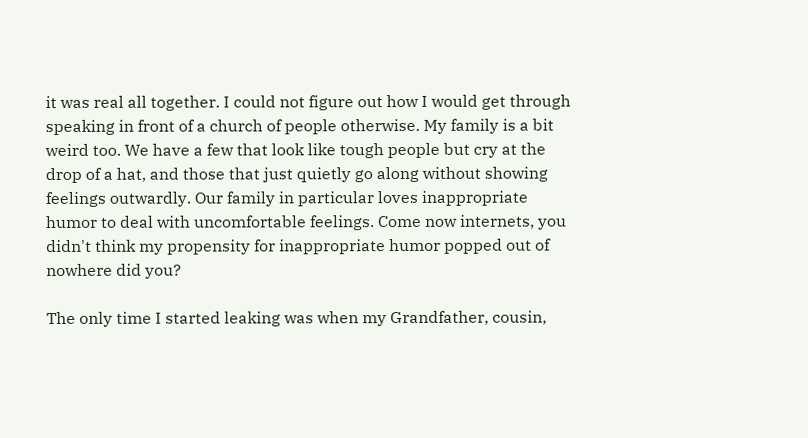it was real all together. I could not figure out how I would get through speaking in front of a church of people otherwise. My family is a bit weird too. We have a few that look like tough people but cry at the drop of a hat, and those that just quietly go along without showing feelings outwardly. Our family in particular loves inappropriate humor to deal with uncomfortable feelings. Come now internets, you didn't think my propensity for inappropriate humor popped out of nowhere did you?

The only time I started leaking was when my Grandfather, cousin,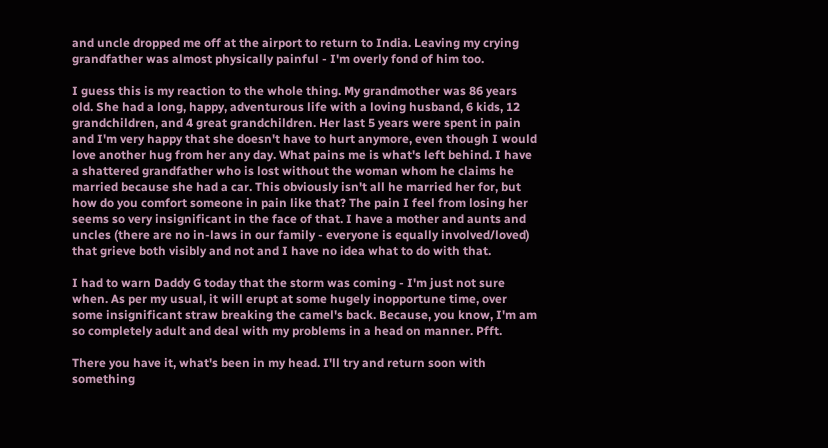and uncle dropped me off at the airport to return to India. Leaving my crying grandfather was almost physically painful - I'm overly fond of him too.

I guess this is my reaction to the whole thing. My grandmother was 86 years old. She had a long, happy, adventurous life with a loving husband, 6 kids, 12 grandchildren, and 4 great grandchildren. Her last 5 years were spent in pain and I'm very happy that she doesn't have to hurt anymore, even though I would love another hug from her any day. What pains me is what's left behind. I have a shattered grandfather who is lost without the woman whom he claims he married because she had a car. This obviously isn't all he married her for, but how do you comfort someone in pain like that? The pain I feel from losing her seems so very insignificant in the face of that. I have a mother and aunts and uncles (there are no in-laws in our family - everyone is equally involved/loved) that grieve both visibly and not and I have no idea what to do with that.

I had to warn Daddy G today that the storm was coming - I'm just not sure when. As per my usual, it will erupt at some hugely inopportune time, over some insignificant straw breaking the camel's back. Because, you know, I'm am so completely adult and deal with my problems in a head on manner. Pfft.

There you have it, what's been in my head. I'll try and return soon with something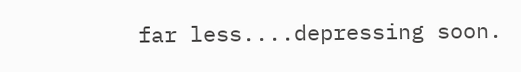far less....depressing soon.